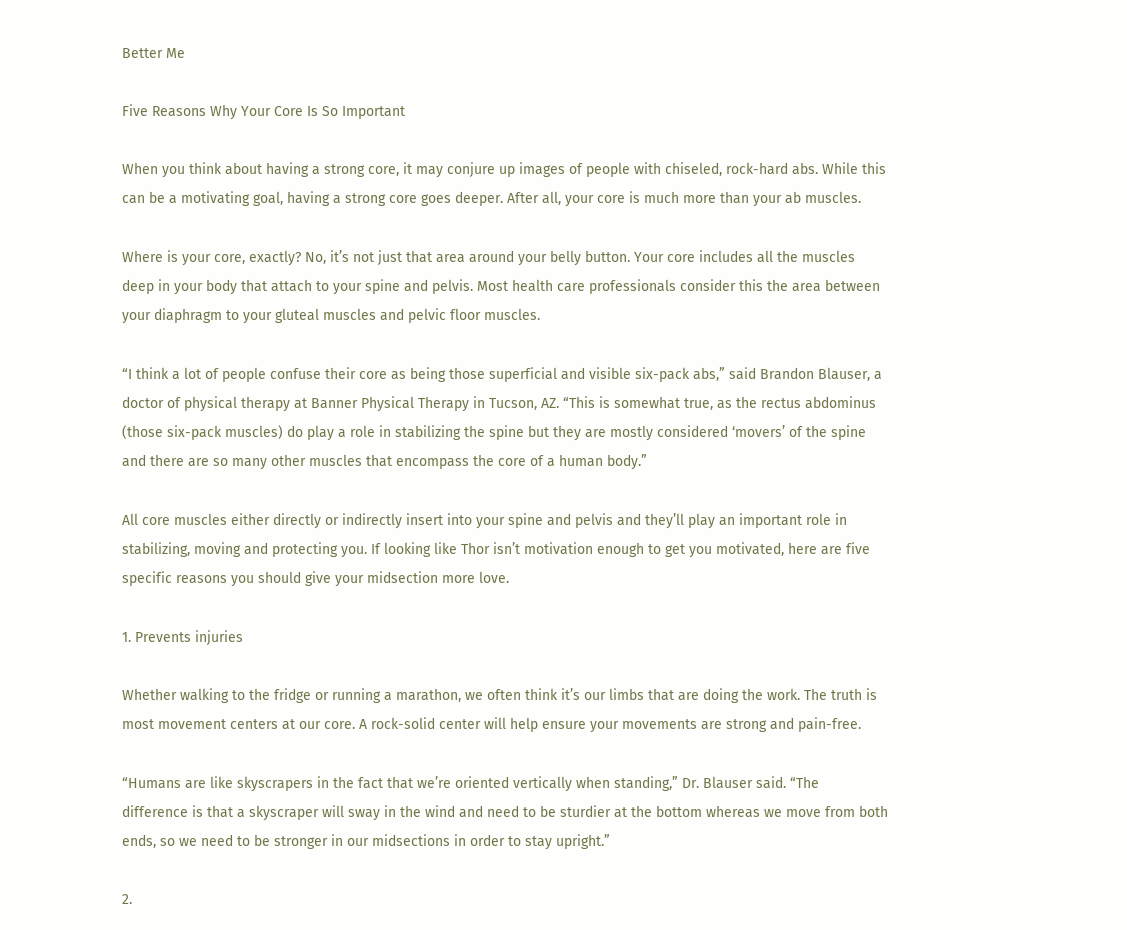Better Me

Five Reasons Why Your Core Is So Important

When you think about having a strong core, it may conjure up images of people with chiseled, rock-hard abs. While this can be a motivating goal, having a strong core goes deeper. After all, your core is much more than your ab muscles.

Where is your core, exactly? No, it’s not just that area around your belly button. Your core includes all the muscles deep in your body that attach to your spine and pelvis. Most health care professionals consider this the area between your diaphragm to your gluteal muscles and pelvic floor muscles.

“I think a lot of people confuse their core as being those superficial and visible six-pack abs,” said Brandon Blauser, a doctor of physical therapy at Banner Physical Therapy in Tucson, AZ. “This is somewhat true, as the rectus abdominus (those six-pack muscles) do play a role in stabilizing the spine but they are mostly considered ‘movers’ of the spine and there are so many other muscles that encompass the core of a human body.”

All core muscles either directly or indirectly insert into your spine and pelvis and they’ll play an important role in stabilizing, moving and protecting you. If looking like Thor isn’t motivation enough to get you motivated, here are five specific reasons you should give your midsection more love.

1. Prevents injuries

Whether walking to the fridge or running a marathon, we often think it’s our limbs that are doing the work. The truth is most movement centers at our core. A rock-solid center will help ensure your movements are strong and pain-free.

“Humans are like skyscrapers in the fact that we’re oriented vertically when standing,” Dr. Blauser said. “The difference is that a skyscraper will sway in the wind and need to be sturdier at the bottom whereas we move from both ends, so we need to be stronger in our midsections in order to stay upright.”

2.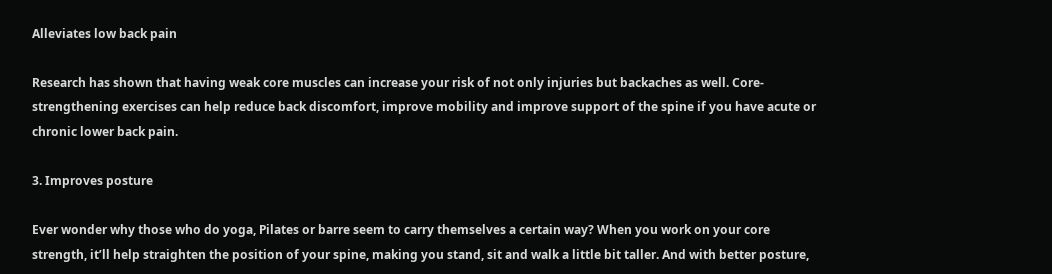Alleviates low back pain

Research has shown that having weak core muscles can increase your risk of not only injuries but backaches as well. Core-strengthening exercises can help reduce back discomfort, improve mobility and improve support of the spine if you have acute or chronic lower back pain.

3. Improves posture

Ever wonder why those who do yoga, Pilates or barre seem to carry themselves a certain way? When you work on your core strength, it’ll help straighten the position of your spine, making you stand, sit and walk a little bit taller. And with better posture,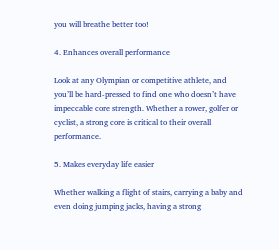you will breathe better too!

4. Enhances overall performance

Look at any Olympian or competitive athlete, and you’ll be hard-pressed to find one who doesn’t have impeccable core strength. Whether a rower, golfer or cyclist, a strong core is critical to their overall performance.

5. Makes everyday life easier

Whether walking a flight of stairs, carrying a baby and even doing jumping jacks, having a strong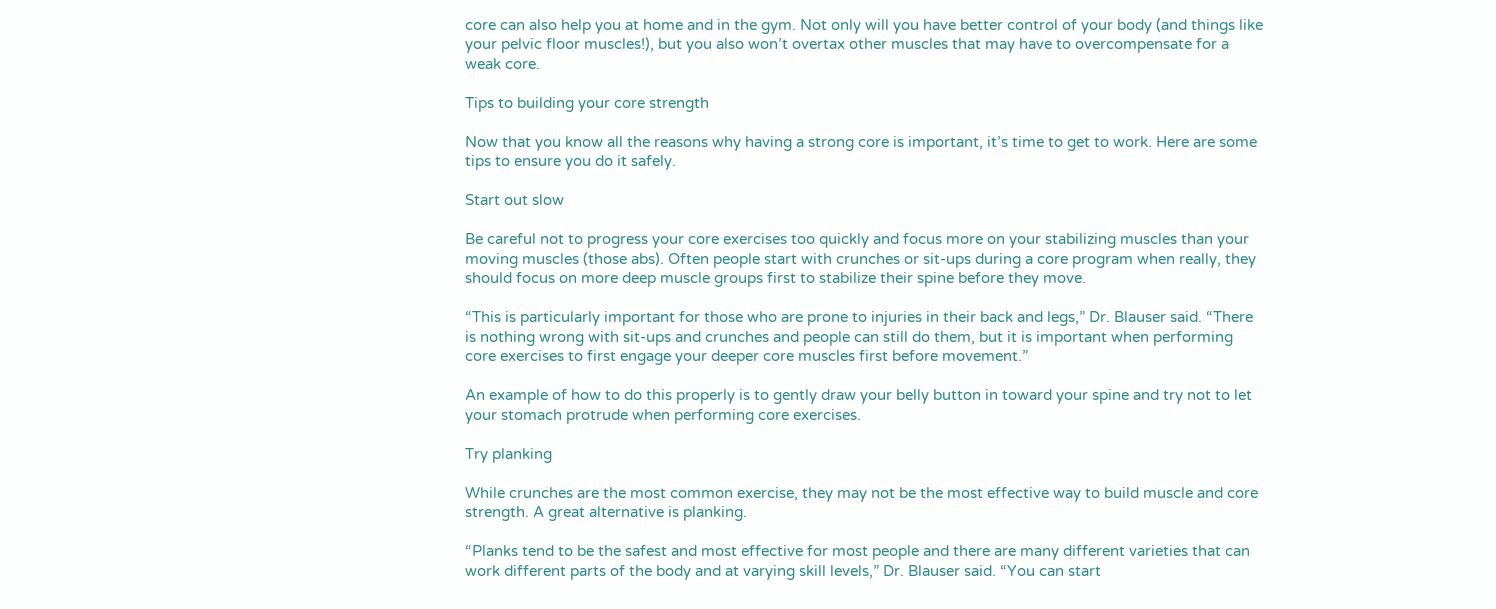core can also help you at home and in the gym. Not only will you have better control of your body (and things like your pelvic floor muscles!), but you also won’t overtax other muscles that may have to overcompensate for a weak core.

Tips to building your core strength

Now that you know all the reasons why having a strong core is important, it’s time to get to work. Here are some tips to ensure you do it safely.

Start out slow

Be careful not to progress your core exercises too quickly and focus more on your stabilizing muscles than your moving muscles (those abs). Often people start with crunches or sit-ups during a core program when really, they should focus on more deep muscle groups first to stabilize their spine before they move.

“This is particularly important for those who are prone to injuries in their back and legs,” Dr. Blauser said. “There is nothing wrong with sit-ups and crunches and people can still do them, but it is important when performing core exercises to first engage your deeper core muscles first before movement.”

An example of how to do this properly is to gently draw your belly button in toward your spine and try not to let your stomach protrude when performing core exercises.

Try planking

While crunches are the most common exercise, they may not be the most effective way to build muscle and core strength. A great alternative is planking.

“Planks tend to be the safest and most effective for most people and there are many different varieties that can work different parts of the body and at varying skill levels,” Dr. Blauser said. “You can start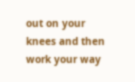out on your knees and then work your way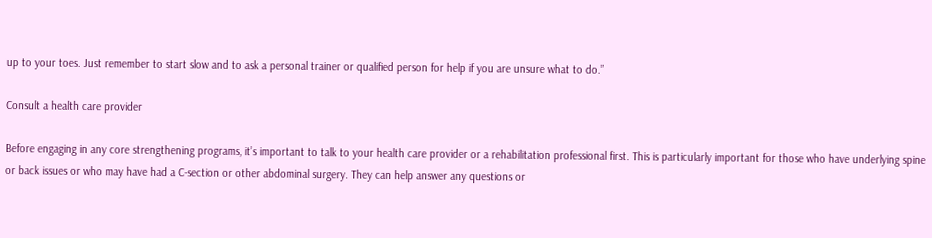up to your toes. Just remember to start slow and to ask a personal trainer or qualified person for help if you are unsure what to do.”

Consult a health care provider

Before engaging in any core strengthening programs, it’s important to talk to your health care provider or a rehabilitation professional first. This is particularly important for those who have underlying spine or back issues or who may have had a C-section or other abdominal surgery. They can help answer any questions or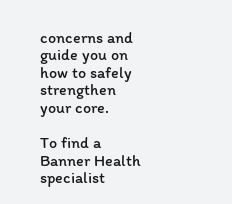concerns and guide you on how to safely strengthen your core.

To find a Banner Health specialist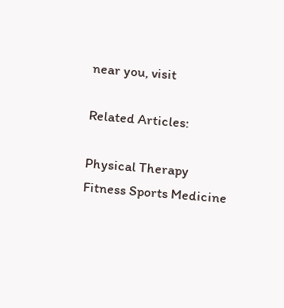near you, visit

Related Articles:

Physical Therapy Fitness Sports Medicine